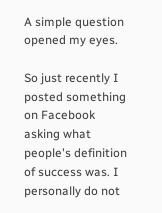A simple question opened my eyes.

So just recently I posted something on Facebook asking what people's definition of success was. I personally do not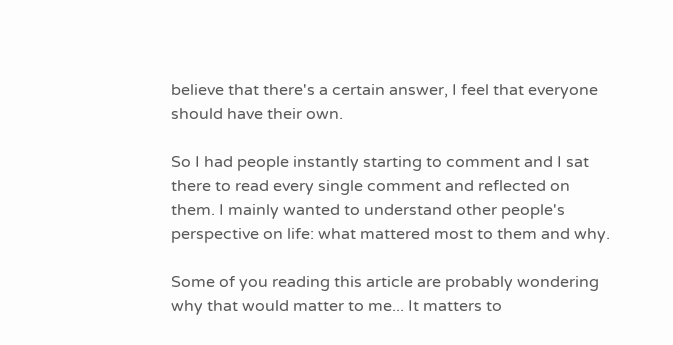believe that there's a certain answer, I feel that everyone should have their own.

So I had people instantly starting to comment and I sat there to read every single comment and reflected on them. I mainly wanted to understand other people's perspective on life: what mattered most to them and why.

Some of you reading this article are probably wondering why that would matter to me... It matters to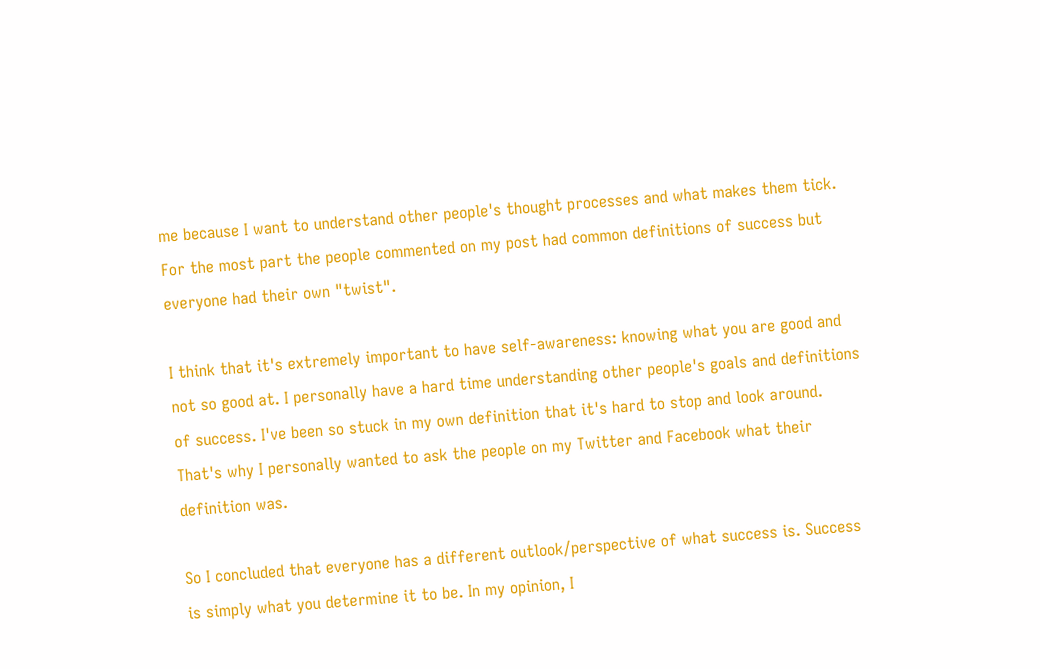me because I want to understand other people's thought processes and what makes them tick. For the most part the people commented on my post had common definitions of success but everyone had their own "twist".

I think that it's extremely important to have self-awareness: knowing what you are good and not so good at. I personally have a hard time understanding other people's goals and definitions of success. I've been so stuck in my own definition that it's hard to stop and look around. That's why I personally wanted to ask the people on my Twitter and Facebook what their definition was.

So I concluded that everyone has a different outlook/perspective of what success is. Success is simply what you determine it to be. In my opinion, I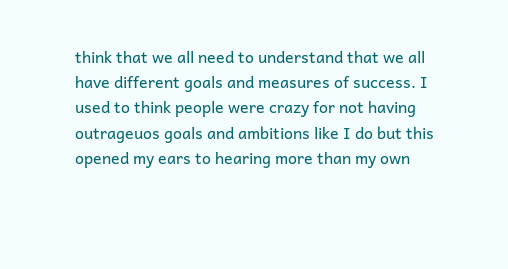think that we all need to understand that we all have different goals and measures of success. I used to think people were crazy for not having outrageuos goals and ambitions like I do but this opened my ears to hearing more than my own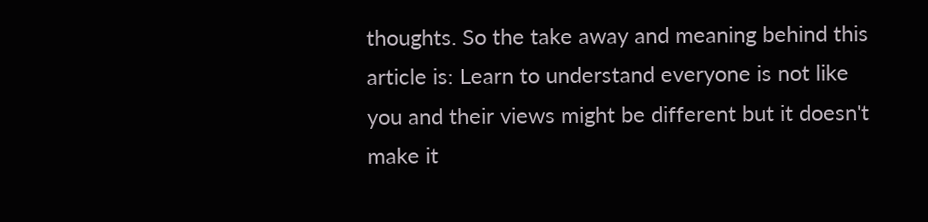thoughts. So the take away and meaning behind this article is: Learn to understand everyone is not like you and their views might be different but it doesn't make it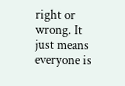right or wrong. It just means everyone is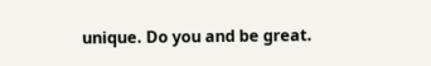unique. Do you and be great.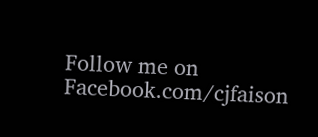Follow me on Facebook.com/cjfaison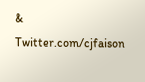& Twitter.com/cjfaison